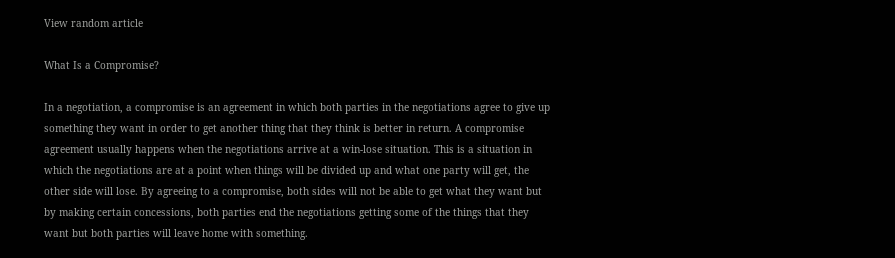View random article

What Is a Compromise?

In a negotiation, a compromise is an agreement in which both parties in the negotiations agree to give up something they want in order to get another thing that they think is better in return. A compromise agreement usually happens when the negotiations arrive at a win-lose situation. This is a situation in which the negotiations are at a point when things will be divided up and what one party will get, the other side will lose. By agreeing to a compromise, both sides will not be able to get what they want but by making certain concessions, both parties end the negotiations getting some of the things that they want but both parties will leave home with something.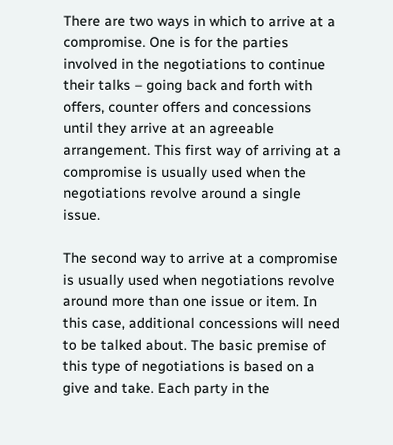There are two ways in which to arrive at a compromise. One is for the parties involved in the negotiations to continue their talks – going back and forth with offers, counter offers and concessions until they arrive at an agreeable arrangement. This first way of arriving at a compromise is usually used when the negotiations revolve around a single issue.

The second way to arrive at a compromise is usually used when negotiations revolve around more than one issue or item. In this case, additional concessions will need to be talked about. The basic premise of this type of negotiations is based on a give and take. Each party in the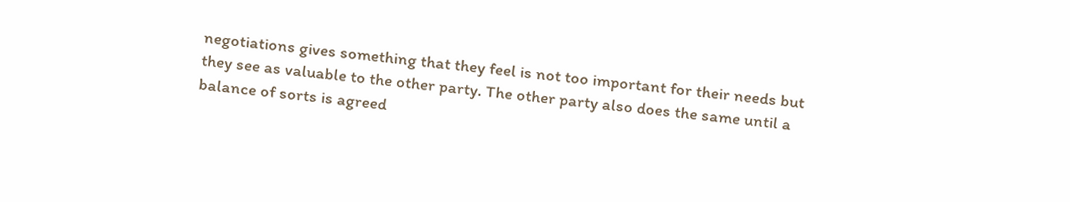negotiations gives something that they feel is not too important for their needs but they see as valuable to the other party. The other party also does the same until a balance of sorts is agreed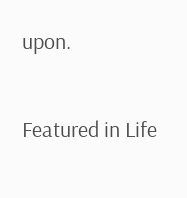upon.

Featured in Life